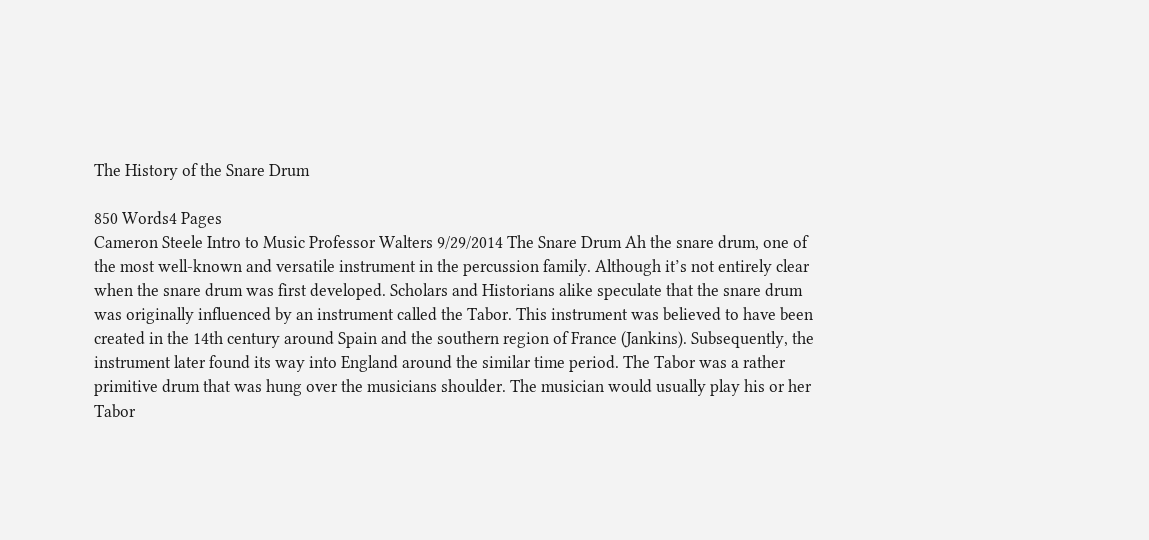The History of the Snare Drum

850 Words4 Pages
Cameron Steele Intro to Music Professor Walters 9/29/2014 The Snare Drum Ah the snare drum, one of the most well-known and versatile instrument in the percussion family. Although it’s not entirely clear when the snare drum was first developed. Scholars and Historians alike speculate that the snare drum was originally influenced by an instrument called the Tabor. This instrument was believed to have been created in the 14th century around Spain and the southern region of France (Jankins). Subsequently, the instrument later found its way into England around the similar time period. The Tabor was a rather primitive drum that was hung over the musicians shoulder. The musician would usually play his or her Tabor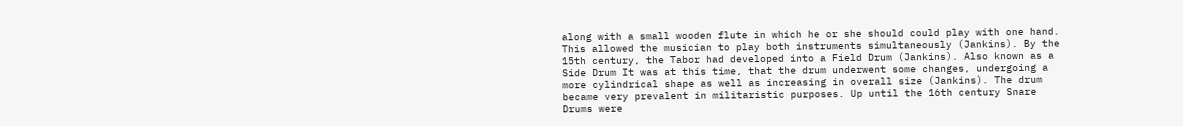along with a small wooden flute in which he or she should could play with one hand. This allowed the musician to play both instruments simultaneously (Jankins). By the 15th century, the Tabor had developed into a Field Drum (Jankins). Also known as a Side Drum It was at this time, that the drum underwent some changes, undergoing a more cylindrical shape as well as increasing in overall size (Jankins). The drum became very prevalent in militaristic purposes. Up until the 16th century Snare Drums were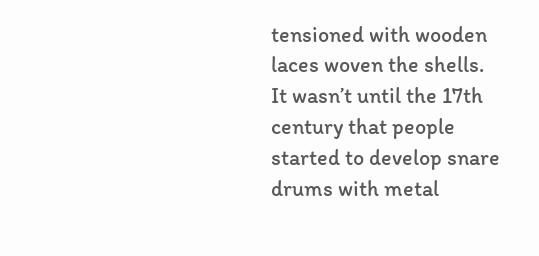tensioned with wooden laces woven the shells. It wasn’t until the 17th century that people started to develop snare drums with metal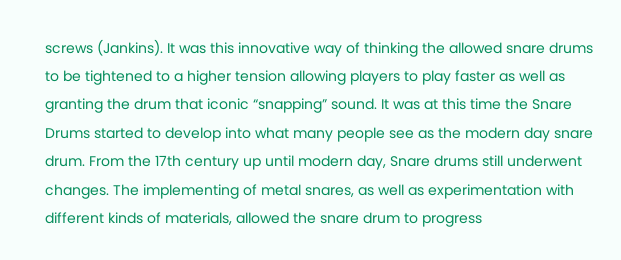screws (Jankins). It was this innovative way of thinking the allowed snare drums to be tightened to a higher tension allowing players to play faster as well as granting the drum that iconic “snapping” sound. It was at this time the Snare Drums started to develop into what many people see as the modern day snare drum. From the 17th century up until modern day, Snare drums still underwent changes. The implementing of metal snares, as well as experimentation with different kinds of materials, allowed the snare drum to progress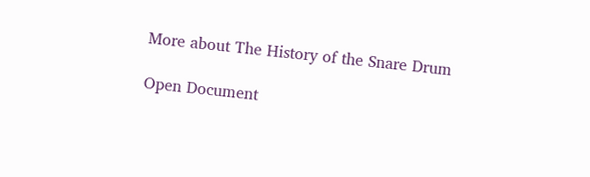More about The History of the Snare Drum

Open Document